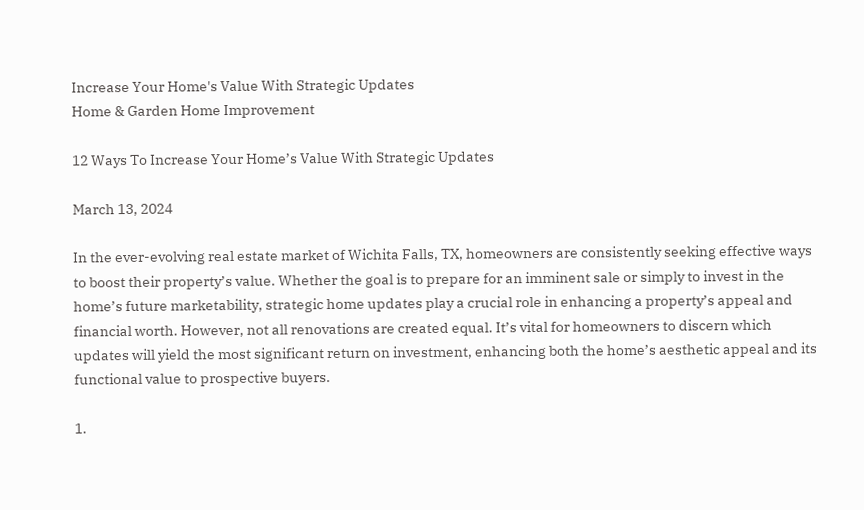Increase Your Home's Value With Strategic Updates
Home & Garden Home Improvement

12 Ways To Increase Your Home’s Value With Strategic Updates

March 13, 2024

In the ever-evolving real estate market of Wichita Falls, TX, homeowners are consistently seeking effective ways to boost their property’s value. Whether the goal is to prepare for an imminent sale or simply to invest in the home’s future marketability, strategic home updates play a crucial role in enhancing a property’s appeal and financial worth. However, not all renovations are created equal. It’s vital for homeowners to discern which updates will yield the most significant return on investment, enhancing both the home’s aesthetic appeal and its functional value to prospective buyers.

1.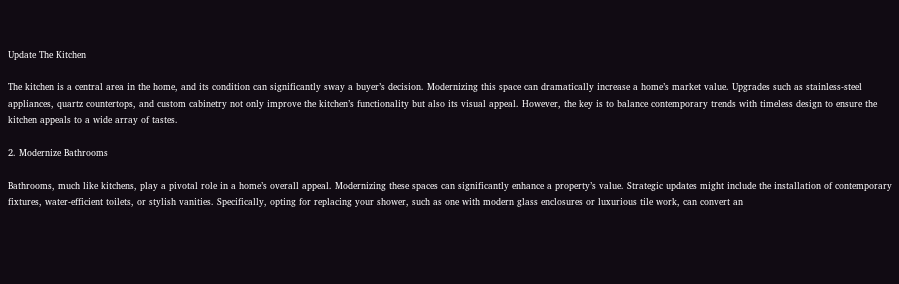Update The Kitchen

The kitchen is a central area in the home, and its condition can significantly sway a buyer’s decision. Modernizing this space can dramatically increase a home’s market value. Upgrades such as stainless-steel appliances, quartz countertops, and custom cabinetry not only improve the kitchen’s functionality but also its visual appeal. However, the key is to balance contemporary trends with timeless design to ensure the kitchen appeals to a wide array of tastes.

2. Modernize Bathrooms

Bathrooms, much like kitchens, play a pivotal role in a home’s overall appeal. Modernizing these spaces can significantly enhance a property’s value. Strategic updates might include the installation of contemporary fixtures, water-efficient toilets, or stylish vanities. Specifically, opting for replacing your shower, such as one with modern glass enclosures or luxurious tile work, can convert an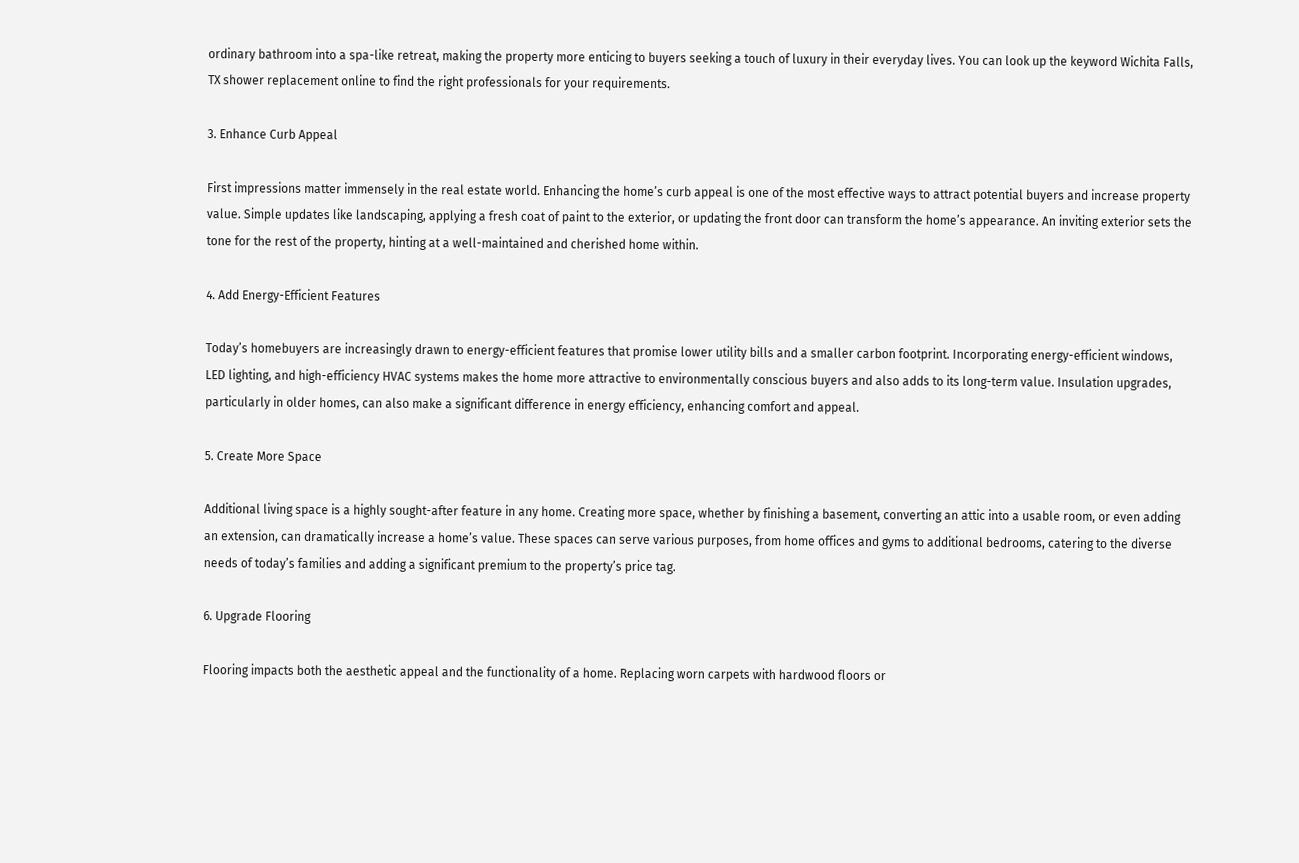ordinary bathroom into a spa-like retreat, making the property more enticing to buyers seeking a touch of luxury in their everyday lives. You can look up the keyword Wichita Falls, TX shower replacement online to find the right professionals for your requirements.

3. Enhance Curb Appeal

First impressions matter immensely in the real estate world. Enhancing the home’s curb appeal is one of the most effective ways to attract potential buyers and increase property value. Simple updates like landscaping, applying a fresh coat of paint to the exterior, or updating the front door can transform the home’s appearance. An inviting exterior sets the tone for the rest of the property, hinting at a well-maintained and cherished home within.

4. Add Energy-Efficient Features

Today’s homebuyers are increasingly drawn to energy-efficient features that promise lower utility bills and a smaller carbon footprint. Incorporating energy-efficient windows, LED lighting, and high-efficiency HVAC systems makes the home more attractive to environmentally conscious buyers and also adds to its long-term value. Insulation upgrades, particularly in older homes, can also make a significant difference in energy efficiency, enhancing comfort and appeal.

5. Create More Space

Additional living space is a highly sought-after feature in any home. Creating more space, whether by finishing a basement, converting an attic into a usable room, or even adding an extension, can dramatically increase a home’s value. These spaces can serve various purposes, from home offices and gyms to additional bedrooms, catering to the diverse needs of today’s families and adding a significant premium to the property’s price tag.

6. Upgrade Flooring

Flooring impacts both the aesthetic appeal and the functionality of a home. Replacing worn carpets with hardwood floors or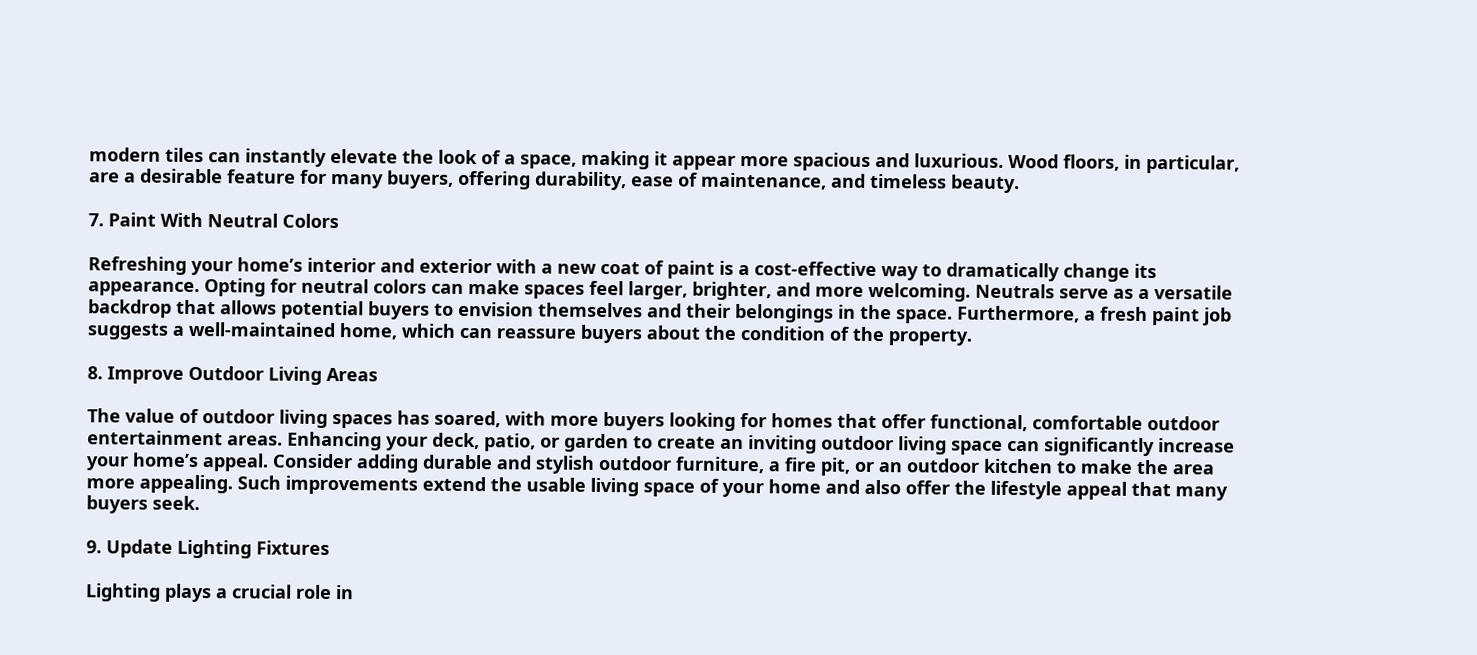modern tiles can instantly elevate the look of a space, making it appear more spacious and luxurious. Wood floors, in particular, are a desirable feature for many buyers, offering durability, ease of maintenance, and timeless beauty.

7. Paint With Neutral Colors

Refreshing your home’s interior and exterior with a new coat of paint is a cost-effective way to dramatically change its appearance. Opting for neutral colors can make spaces feel larger, brighter, and more welcoming. Neutrals serve as a versatile backdrop that allows potential buyers to envision themselves and their belongings in the space. Furthermore, a fresh paint job suggests a well-maintained home, which can reassure buyers about the condition of the property.

8. Improve Outdoor Living Areas

The value of outdoor living spaces has soared, with more buyers looking for homes that offer functional, comfortable outdoor entertainment areas. Enhancing your deck, patio, or garden to create an inviting outdoor living space can significantly increase your home’s appeal. Consider adding durable and stylish outdoor furniture, a fire pit, or an outdoor kitchen to make the area more appealing. Such improvements extend the usable living space of your home and also offer the lifestyle appeal that many buyers seek.

9. Update Lighting Fixtures

Lighting plays a crucial role in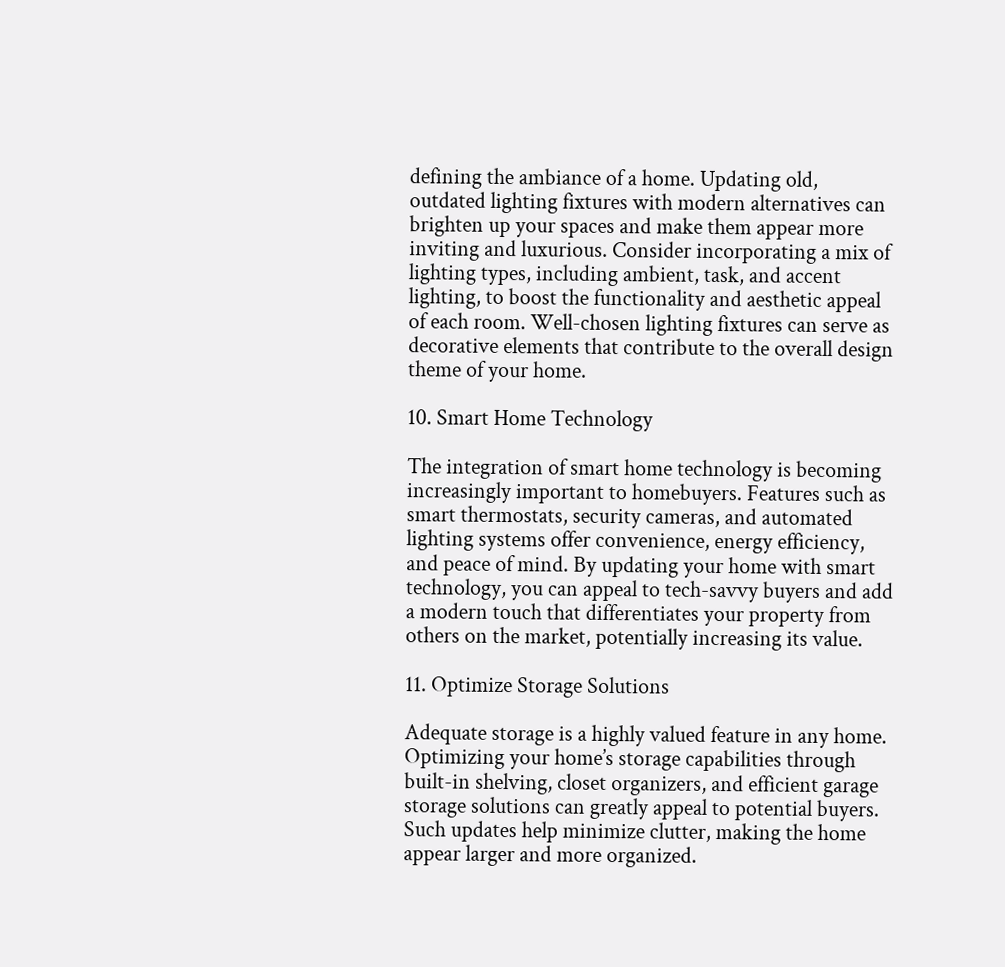defining the ambiance of a home. Updating old, outdated lighting fixtures with modern alternatives can brighten up your spaces and make them appear more inviting and luxurious. Consider incorporating a mix of lighting types, including ambient, task, and accent lighting, to boost the functionality and aesthetic appeal of each room. Well-chosen lighting fixtures can serve as decorative elements that contribute to the overall design theme of your home.

10. Smart Home Technology

The integration of smart home technology is becoming increasingly important to homebuyers. Features such as smart thermostats, security cameras, and automated lighting systems offer convenience, energy efficiency, and peace of mind. By updating your home with smart technology, you can appeal to tech-savvy buyers and add a modern touch that differentiates your property from others on the market, potentially increasing its value.

11. Optimize Storage Solutions

Adequate storage is a highly valued feature in any home. Optimizing your home’s storage capabilities through built-in shelving, closet organizers, and efficient garage storage solutions can greatly appeal to potential buyers. Such updates help minimize clutter, making the home appear larger and more organized.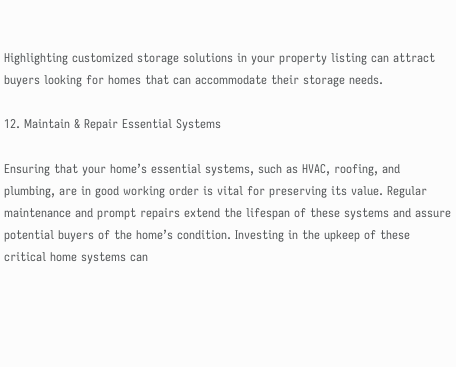Highlighting customized storage solutions in your property listing can attract buyers looking for homes that can accommodate their storage needs.

12. Maintain & Repair Essential Systems

Ensuring that your home’s essential systems, such as HVAC, roofing, and plumbing, are in good working order is vital for preserving its value. Regular maintenance and prompt repairs extend the lifespan of these systems and assure potential buyers of the home’s condition. Investing in the upkeep of these critical home systems can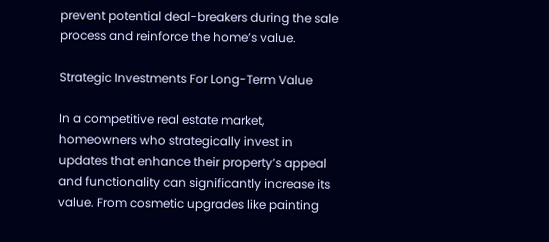prevent potential deal-breakers during the sale process and reinforce the home’s value.

Strategic Investments For Long-Term Value

In a competitive real estate market, homeowners who strategically invest in updates that enhance their property’s appeal and functionality can significantly increase its value. From cosmetic upgrades like painting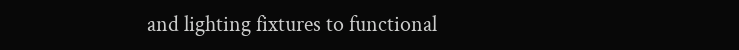and lighting fixtures to functional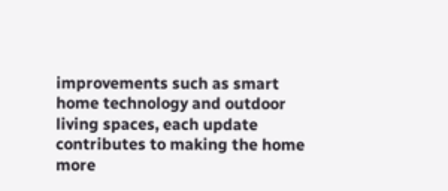improvements such as smart home technology and outdoor living spaces, each update contributes to making the home more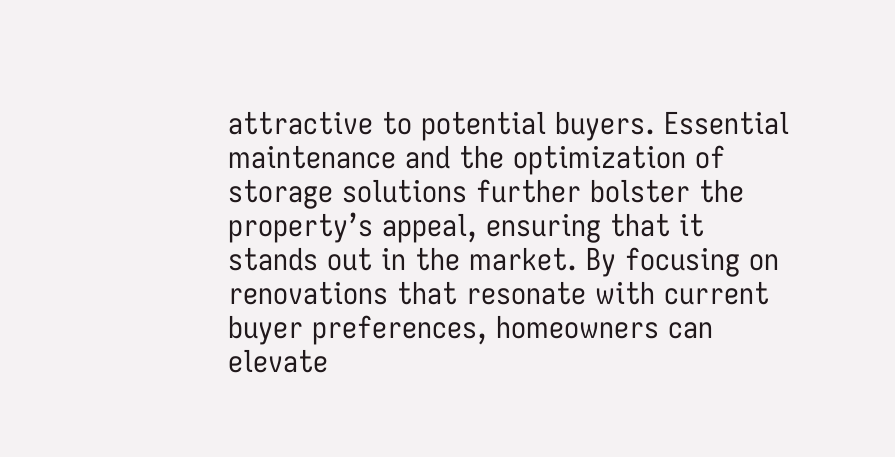attractive to potential buyers. Essential maintenance and the optimization of storage solutions further bolster the property’s appeal, ensuring that it stands out in the market. By focusing on renovations that resonate with current buyer preferences, homeowners can elevate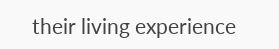their living experience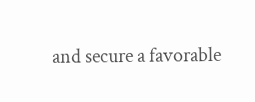and secure a favorable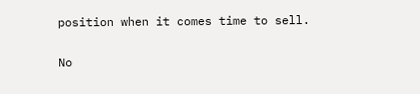position when it comes time to sell.

No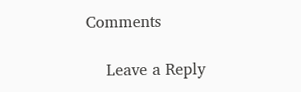Comments

    Leave a Reply